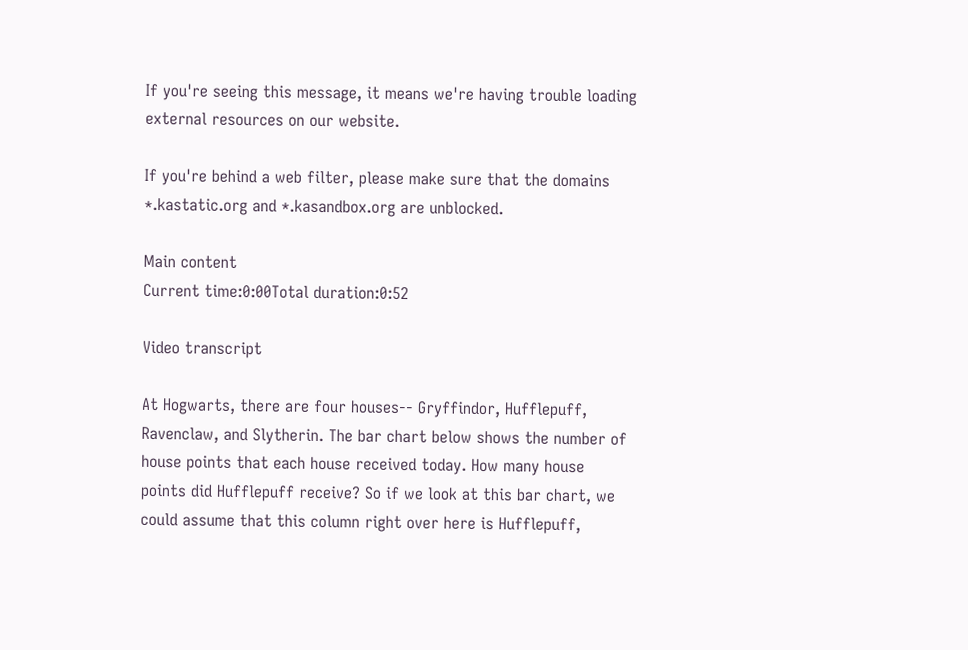If you're seeing this message, it means we're having trouble loading external resources on our website.

If you're behind a web filter, please make sure that the domains *.kastatic.org and *.kasandbox.org are unblocked.

Main content
Current time:0:00Total duration:0:52

Video transcript

At Hogwarts, there are four houses-- Gryffindor, Hufflepuff, Ravenclaw, and Slytherin. The bar chart below shows the number of house points that each house received today. How many house points did Hufflepuff receive? So if we look at this bar chart, we could assume that this column right over here is Hufflepuff,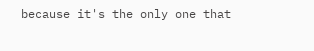because it's the only one that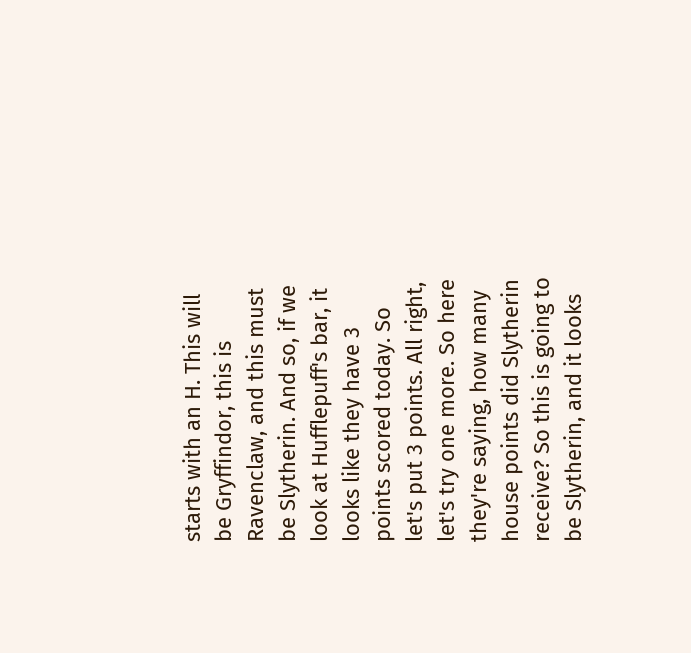starts with an H. This will be Gryffindor, this is Ravenclaw, and this must be Slytherin. And so, if we look at Hufflepuff's bar, it looks like they have 3 points scored today. So let's put 3 points. All right, let's try one more. So here they're saying, how many house points did Slytherin receive? So this is going to be Slytherin, and it looks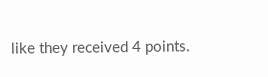like they received 4 points.